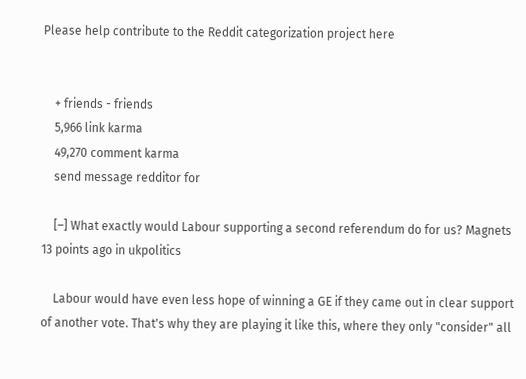Please help contribute to the Reddit categorization project here


    + friends - friends
    5,966 link karma
    49,270 comment karma
    send message redditor for

    [–] What exactly would Labour supporting a second referendum do for us? Magnets 13 points ago in ukpolitics

    Labour would have even less hope of winning a GE if they came out in clear support of another vote. That's why they are playing it like this, where they only "consider" all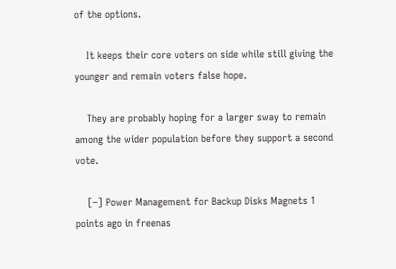of the options.

    It keeps their core voters on side while still giving the younger and remain voters false hope.

    They are probably hoping for a larger sway to remain among the wider population before they support a second vote.

    [–] Power Management for Backup Disks Magnets 1 points ago in freenas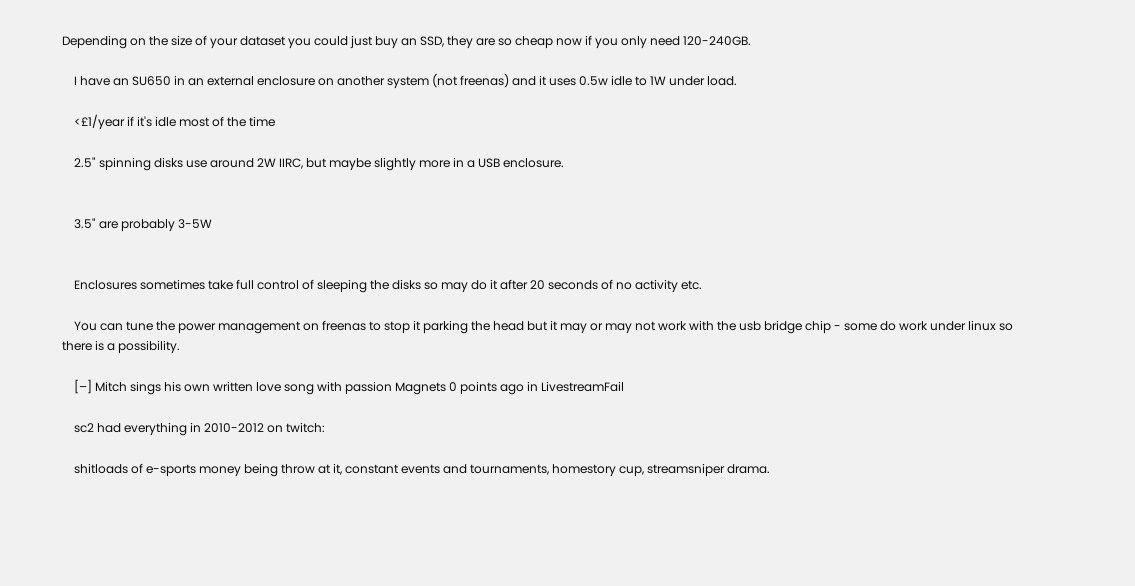Depending on the size of your dataset you could just buy an SSD, they are so cheap now if you only need 120-240GB.

    I have an SU650 in an external enclosure on another system (not freenas) and it uses 0.5w idle to 1W under load.

    <£1/year if it's idle most of the time

    2.5" spinning disks use around 2W IIRC, but maybe slightly more in a USB enclosure.


    3.5" are probably 3-5W


    Enclosures sometimes take full control of sleeping the disks so may do it after 20 seconds of no activity etc.

    You can tune the power management on freenas to stop it parking the head but it may or may not work with the usb bridge chip - some do work under linux so there is a possibility.

    [–] Mitch sings his own written love song with passion Magnets 0 points ago in LivestreamFail

    sc2 had everything in 2010-2012 on twitch:

    shitloads of e-sports money being throw at it, constant events and tournaments, homestory cup, streamsniper drama.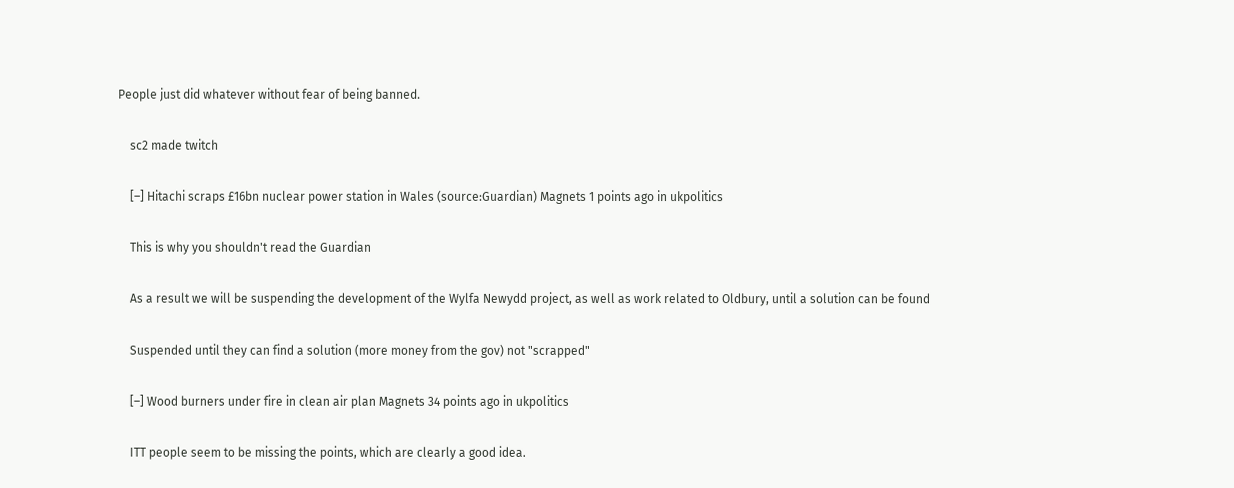People just did whatever without fear of being banned.

    sc2 made twitch

    [–] Hitachi scraps £16bn nuclear power station in Wales (source:Guardian) Magnets 1 points ago in ukpolitics

    This is why you shouldn't read the Guardian

    As a result we will be suspending the development of the Wylfa Newydd project, as well as work related to Oldbury, until a solution can be found

    Suspended until they can find a solution (more money from the gov) not "scrapped"

    [–] Wood burners under fire in clean air plan Magnets 34 points ago in ukpolitics

    ITT people seem to be missing the points, which are clearly a good idea.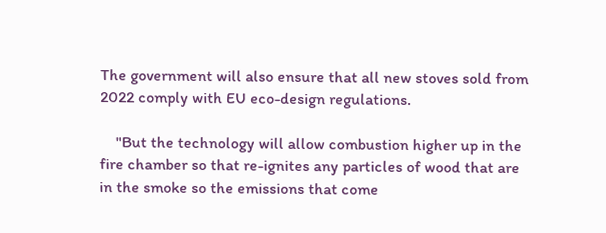The government will also ensure that all new stoves sold from 2022 comply with EU eco-design regulations.

    "But the technology will allow combustion higher up in the fire chamber so that re-ignites any particles of wood that are in the smoke so the emissions that come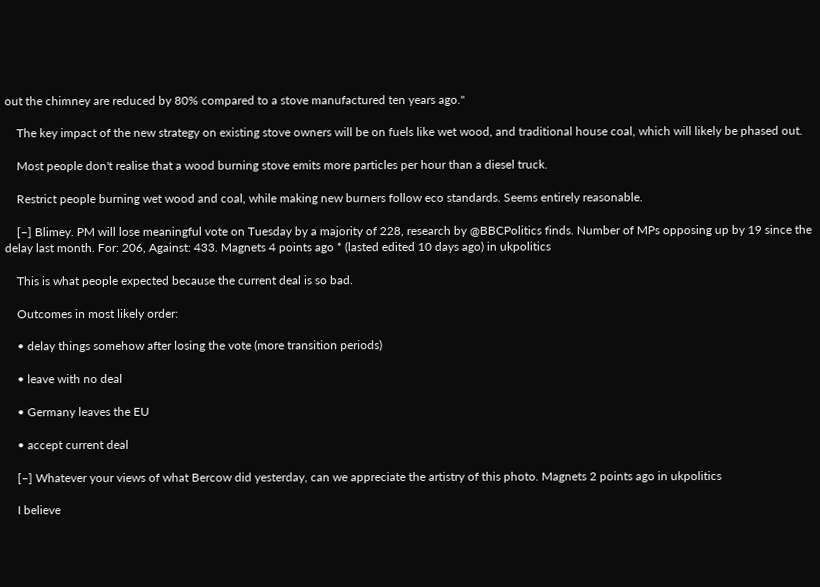out the chimney are reduced by 80% compared to a stove manufactured ten years ago."

    The key impact of the new strategy on existing stove owners will be on fuels like wet wood, and traditional house coal, which will likely be phased out.

    Most people don't realise that a wood burning stove emits more particles per hour than a diesel truck.

    Restrict people burning wet wood and coal, while making new burners follow eco standards. Seems entirely reasonable.

    [–] Blimey. PM will lose meaningful vote on Tuesday by a majority of 228, research by @BBCPolitics finds. Number of MPs opposing up by 19 since the delay last month. For: 206, Against: 433. Magnets 4 points ago * (lasted edited 10 days ago) in ukpolitics

    This is what people expected because the current deal is so bad.

    Outcomes in most likely order:

    • delay things somehow after losing the vote (more transition periods)

    • leave with no deal

    • Germany leaves the EU

    • accept current deal

    [–] Whatever your views of what Bercow did yesterday, can we appreciate the artistry of this photo. Magnets 2 points ago in ukpolitics

    I believe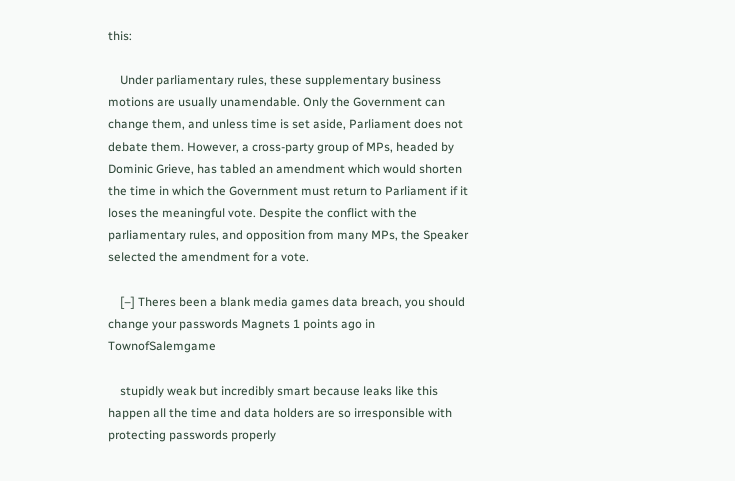this:

    Under parliamentary rules, these supplementary business motions are usually unamendable. Only the Government can change them, and unless time is set aside, Parliament does not debate them. However, a cross-party group of MPs, headed by Dominic Grieve, has tabled an amendment which would shorten the time in which the Government must return to Parliament if it loses the meaningful vote. Despite the conflict with the parliamentary rules, and opposition from many MPs, the Speaker selected the amendment for a vote.

    [–] Theres been a blank media games data breach, you should change your passwords Magnets 1 points ago in TownofSalemgame

    stupidly weak but incredibly smart because leaks like this happen all the time and data holders are so irresponsible with protecting passwords properly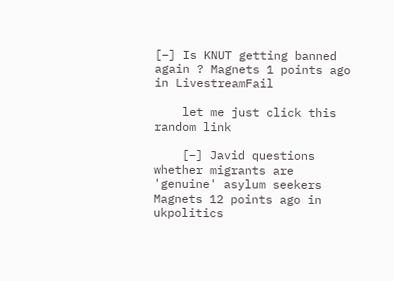[–] Is KNUT getting banned again ? Magnets 1 points ago in LivestreamFail

    let me just click this random link

    [–] Javid questions whether migrants are 'genuine' asylum seekers Magnets 12 points ago in ukpolitics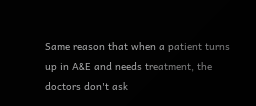Same reason that when a patient turns up in A&E and needs treatment, the doctors don't ask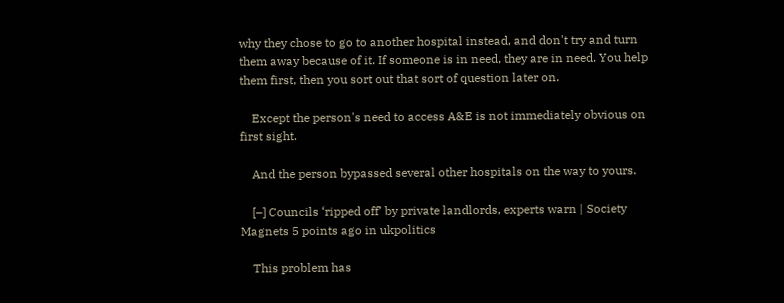why they chose to go to another hospital instead, and don't try and turn them away because of it. If someone is in need, they are in need. You help them first, then you sort out that sort of question later on.

    Except the person's need to access A&E is not immediately obvious on first sight.

    And the person bypassed several other hospitals on the way to yours.

    [–] Councils ‘ripped off’ by private landlords, experts warn | Society Magnets 5 points ago in ukpolitics

    This problem has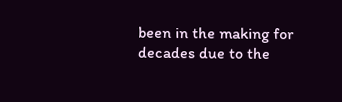been in the making for decades due to the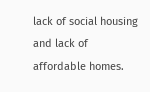lack of social housing and lack of affordable homes.